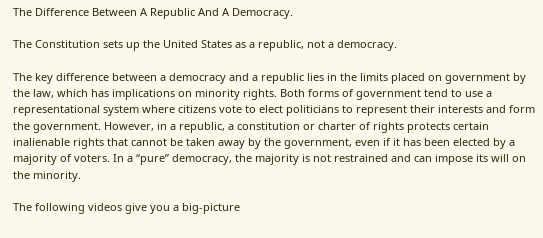The Difference Between A Republic And A Democracy.

The Constitution sets up the United States as a republic, not a democracy.

The key difference between a democracy and a republic lies in the limits placed on government by the law, which has implications on minority rights. Both forms of government tend to use a representational system where citizens vote to elect politicians to represent their interests and form the government. However, in a republic, a constitution or charter of rights protects certain inalienable rights that cannot be taken away by the government, even if it has been elected by a majority of voters. In a “pure” democracy, the majority is not restrained and can impose its will on the minority.

The following videos give you a big-picture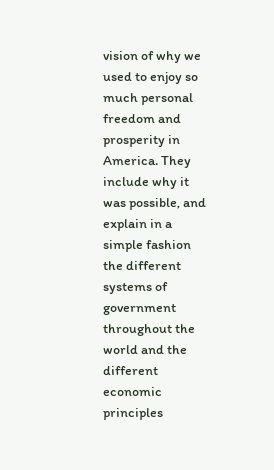vision of why we used to enjoy so much personal freedom and prosperity in America. They include why it was possible, and explain in a simple fashion the different systems of government throughout the world and the different economic principles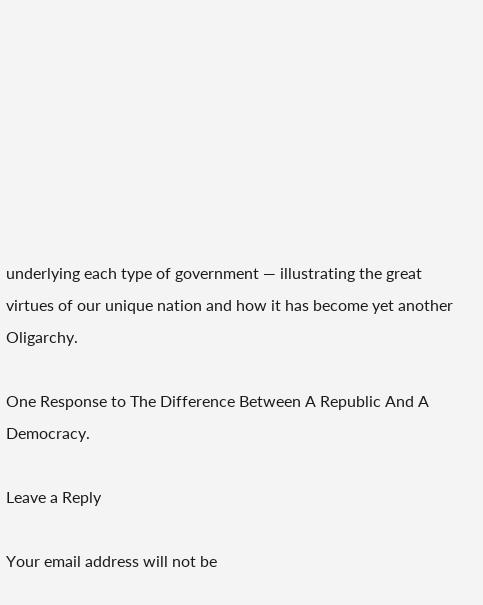underlying each type of government — illustrating the great virtues of our unique nation and how it has become yet another Oligarchy.

One Response to The Difference Between A Republic And A Democracy.

Leave a Reply

Your email address will not be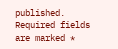published. Required fields are marked *